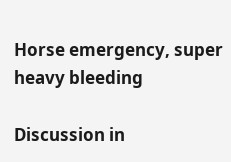Horse emergency, super heavy bleeding

Discussion in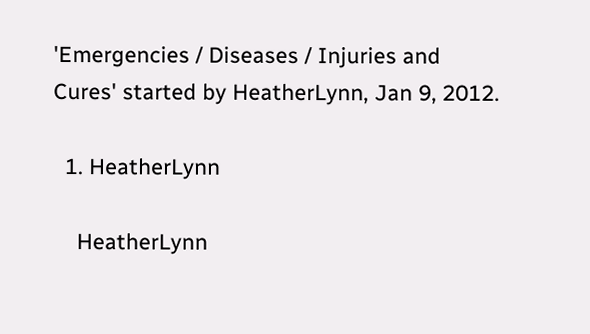'Emergencies / Diseases / Injuries and Cures' started by HeatherLynn, Jan 9, 2012.

  1. HeatherLynn

    HeatherLynn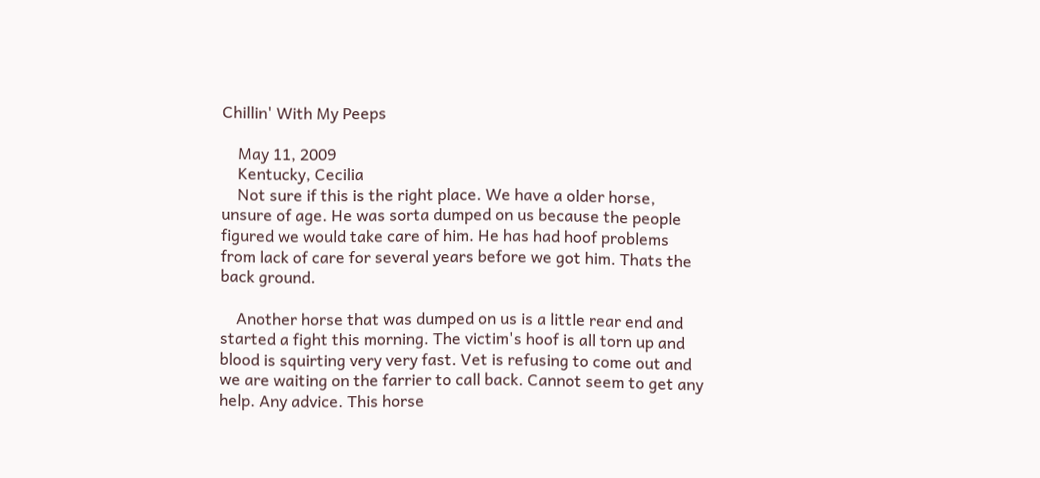Chillin' With My Peeps

    May 11, 2009
    Kentucky, Cecilia
    Not sure if this is the right place. We have a older horse, unsure of age. He was sorta dumped on us because the people figured we would take care of him. He has had hoof problems from lack of care for several years before we got him. Thats the back ground.

    Another horse that was dumped on us is a little rear end and started a fight this morning. The victim's hoof is all torn up and blood is squirting very very fast. Vet is refusing to come out and we are waiting on the farrier to call back. Cannot seem to get any help. Any advice. This horse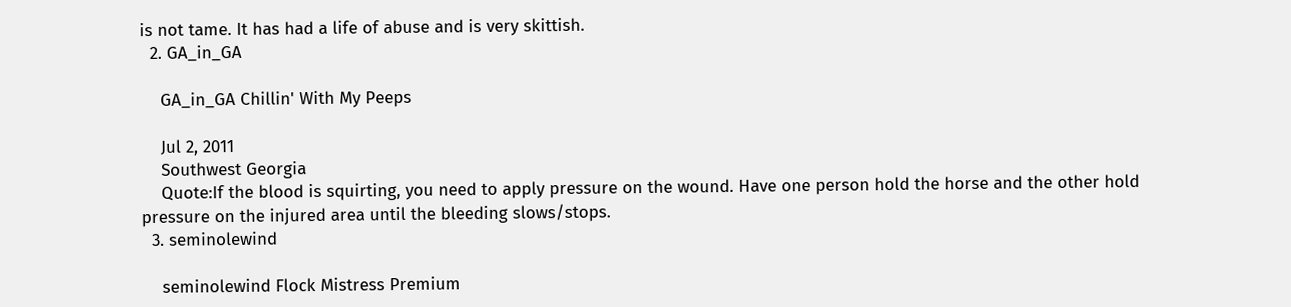is not tame. It has had a life of abuse and is very skittish.
  2. GA_in_GA

    GA_in_GA Chillin' With My Peeps

    Jul 2, 2011
    Southwest Georgia
    Quote:If the blood is squirting, you need to apply pressure on the wound. Have one person hold the horse and the other hold pressure on the injured area until the bleeding slows/stops.
  3. seminolewind

    seminolewind Flock Mistress Premium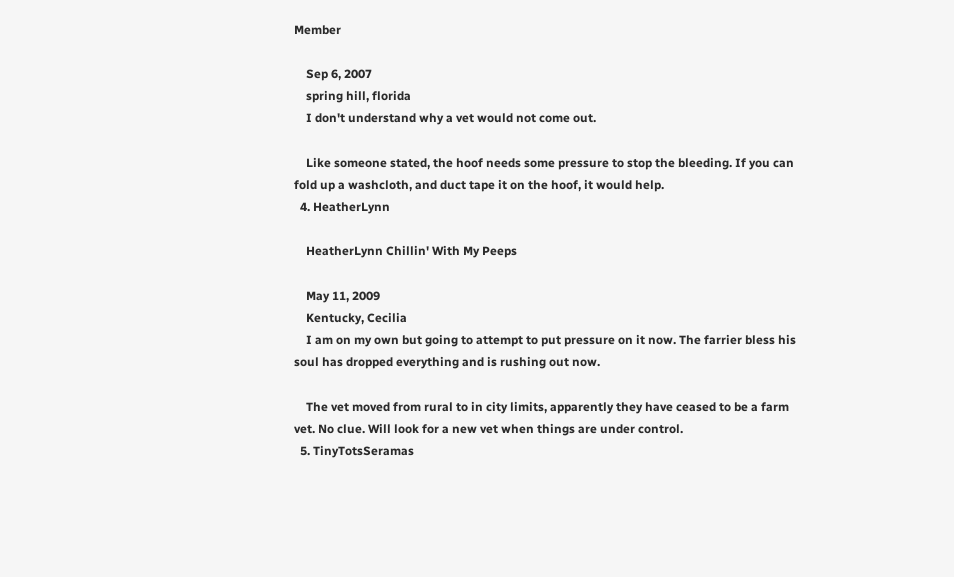Member

    Sep 6, 2007
    spring hill, florida
    I don't understand why a vet would not come out.

    Like someone stated, the hoof needs some pressure to stop the bleeding. If you can fold up a washcloth, and duct tape it on the hoof, it would help.
  4. HeatherLynn

    HeatherLynn Chillin' With My Peeps

    May 11, 2009
    Kentucky, Cecilia
    I am on my own but going to attempt to put pressure on it now. The farrier bless his soul has dropped everything and is rushing out now.

    The vet moved from rural to in city limits, apparently they have ceased to be a farm vet. No clue. Will look for a new vet when things are under control.
  5. TinyTotsSeramas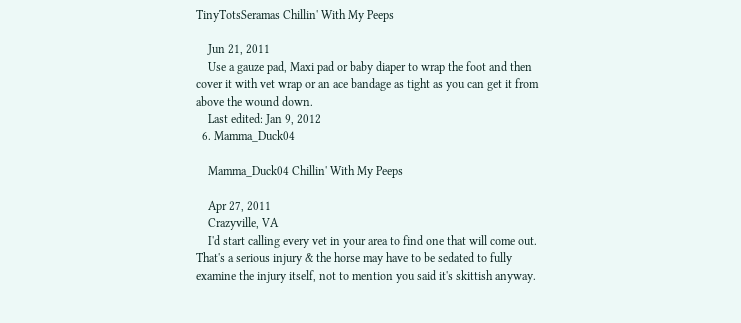TinyTotsSeramas Chillin' With My Peeps

    Jun 21, 2011
    Use a gauze pad, Maxi pad or baby diaper to wrap the foot and then cover it with vet wrap or an ace bandage as tight as you can get it from above the wound down.
    Last edited: Jan 9, 2012
  6. Mamma_Duck04

    Mamma_Duck04 Chillin' With My Peeps

    Apr 27, 2011
    Crazyville, VA
    I'd start calling every vet in your area to find one that will come out. That's a serious injury & the horse may have to be sedated to fully examine the injury itself, not to mention you said it's skittish anyway.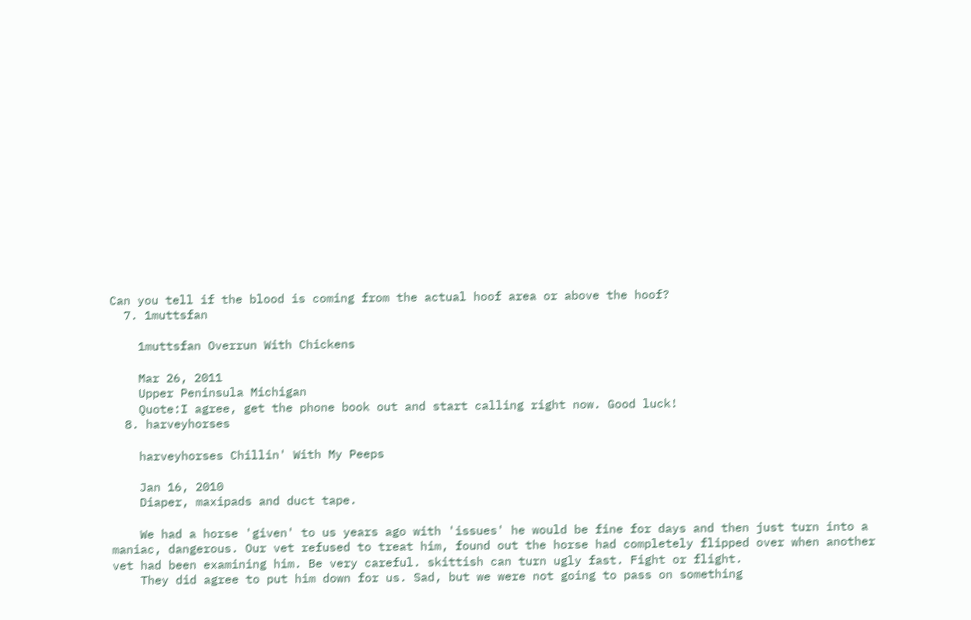Can you tell if the blood is coming from the actual hoof area or above the hoof?
  7. 1muttsfan

    1muttsfan Overrun With Chickens

    Mar 26, 2011
    Upper Peninsula Michigan
    Quote:I agree, get the phone book out and start calling right now. Good luck!
  8. harveyhorses

    harveyhorses Chillin' With My Peeps

    Jan 16, 2010
    Diaper, maxipads and duct tape.

    We had a horse 'given' to us years ago with 'issues' he would be fine for days and then just turn into a maniac, dangerous. Our vet refused to treat him, found out the horse had completely flipped over when another vet had been examining him. Be very careful. skittish can turn ugly fast. Fight or flight.
    They did agree to put him down for us. Sad, but we were not going to pass on something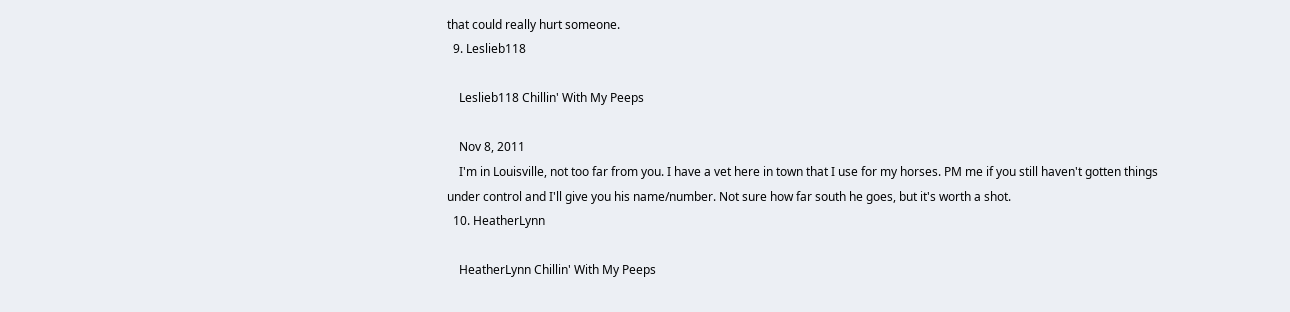that could really hurt someone.
  9. Leslieb118

    Leslieb118 Chillin' With My Peeps

    Nov 8, 2011
    I'm in Louisville, not too far from you. I have a vet here in town that I use for my horses. PM me if you still haven't gotten things under control and I'll give you his name/number. Not sure how far south he goes, but it's worth a shot.
  10. HeatherLynn

    HeatherLynn Chillin' With My Peeps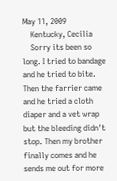May 11, 2009
    Kentucky, Cecilia
    Sorry its been so long. I tried to bandage and he tried to bite. Then the farrier came and he tried a cloth diaper and a vet wrap but the bleeding didn't stop. Then my brother finally comes and he sends me out for more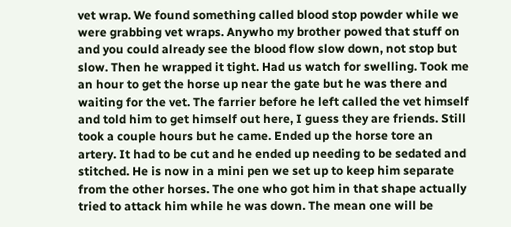vet wrap. We found something called blood stop powder while we were grabbing vet wraps. Anywho my brother powed that stuff on and you could already see the blood flow slow down, not stop but slow. Then he wrapped it tight. Had us watch for swelling. Took me an hour to get the horse up near the gate but he was there and waiting for the vet. The farrier before he left called the vet himself and told him to get himself out here, I guess they are friends. Still took a couple hours but he came. Ended up the horse tore an artery. It had to be cut and he ended up needing to be sedated and stitched. He is now in a mini pen we set up to keep him separate from the other horses. The one who got him in that shape actually tried to attack him while he was down. The mean one will be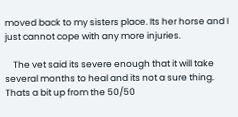moved back to my sisters place. Its her horse and I just cannot cope with any more injuries.

    The vet said its severe enough that it will take several months to heal and its not a sure thing. Thats a bit up from the 50/50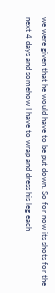we were given that he would have to be put down. So for now its shots for the next 4 days and somehow I have to wrap and dress his leg each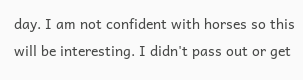day. I am not confident with horses so this will be interesting. I didn't pass out or get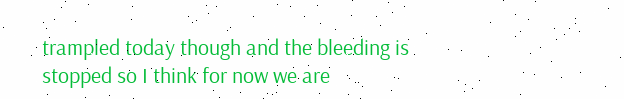trampled today though and the bleeding is stopped so I think for now we are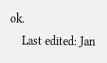ok.
    Last edited: Jan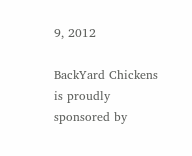9, 2012

BackYard Chickens is proudly sponsored by